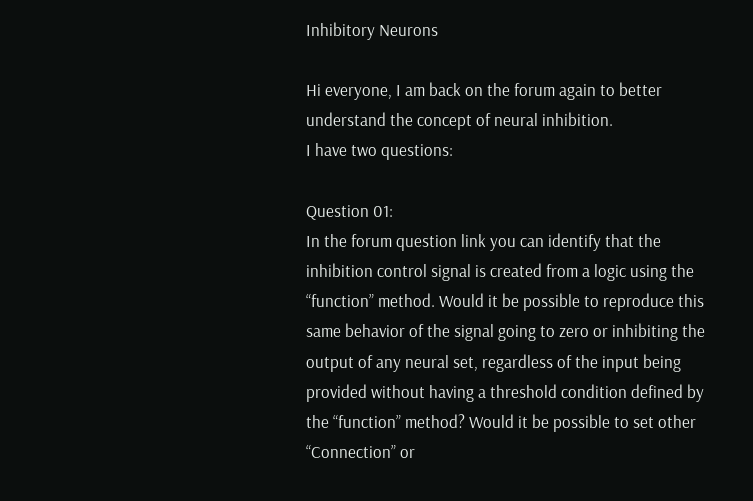Inhibitory Neurons

Hi everyone, I am back on the forum again to better understand the concept of neural inhibition.
I have two questions:

Question 01:
In the forum question link you can identify that the inhibition control signal is created from a logic using the “function” method. Would it be possible to reproduce this same behavior of the signal going to zero or inhibiting the output of any neural set, regardless of the input being provided without having a threshold condition defined by the “function” method? Would it be possible to set other “Connection” or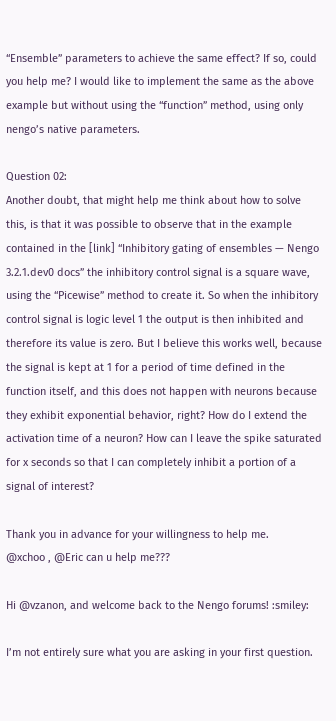“Ensemble” parameters to achieve the same effect? If so, could you help me? I would like to implement the same as the above example but without using the “function” method, using only nengo’s native parameters.

Question 02:
Another doubt, that might help me think about how to solve this, is that it was possible to observe that in the example contained in the [link] “Inhibitory gating of ensembles — Nengo 3.2.1.dev0 docs” the inhibitory control signal is a square wave, using the “Picewise” method to create it. So when the inhibitory control signal is logic level 1 the output is then inhibited and therefore its value is zero. But I believe this works well, because the signal is kept at 1 for a period of time defined in the function itself, and this does not happen with neurons because they exhibit exponential behavior, right? How do I extend the activation time of a neuron? How can I leave the spike saturated for x seconds so that I can completely inhibit a portion of a signal of interest?

Thank you in advance for your willingness to help me.
@xchoo , @Eric can u help me???

Hi @vzanon, and welcome back to the Nengo forums! :smiley:

I’m not entirely sure what you are asking in your first question.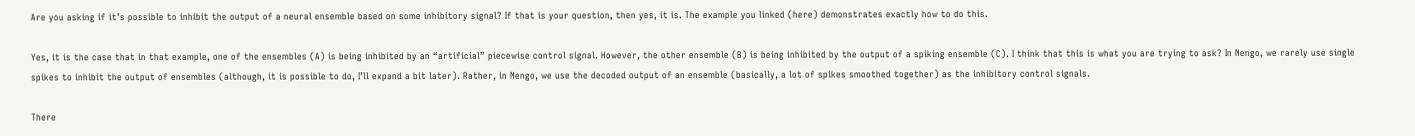Are you asking if it’s possible to inhibit the output of a neural ensemble based on some inhibitory signal? If that is your question, then yes, it is. The example you linked (here) demonstrates exactly how to do this.

Yes, it is the case that in that example, one of the ensembles (A) is being inhibited by an “artificial” piecewise control signal. However, the other ensemble (B) is being inhibited by the output of a spiking ensemble (C). I think that this is what you are trying to ask? In Nengo, we rarely use single spikes to inhibit the output of ensembles (although, it is possible to do, I’ll expand a bit later). Rather, in Nengo, we use the decoded output of an ensemble (basically, a lot of spikes smoothed together) as the inhibitory control signals.

There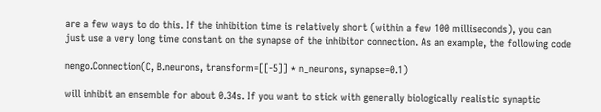are a few ways to do this. If the inhibition time is relatively short (within a few 100 milliseconds), you can just use a very long time constant on the synapse of the inhibitor connection. As an example, the following code

nengo.Connection(C, B.neurons, transform=[[-5]] * n_neurons, synapse=0.1)

will inhibit an ensemble for about 0.34s. If you want to stick with generally biologically realistic synaptic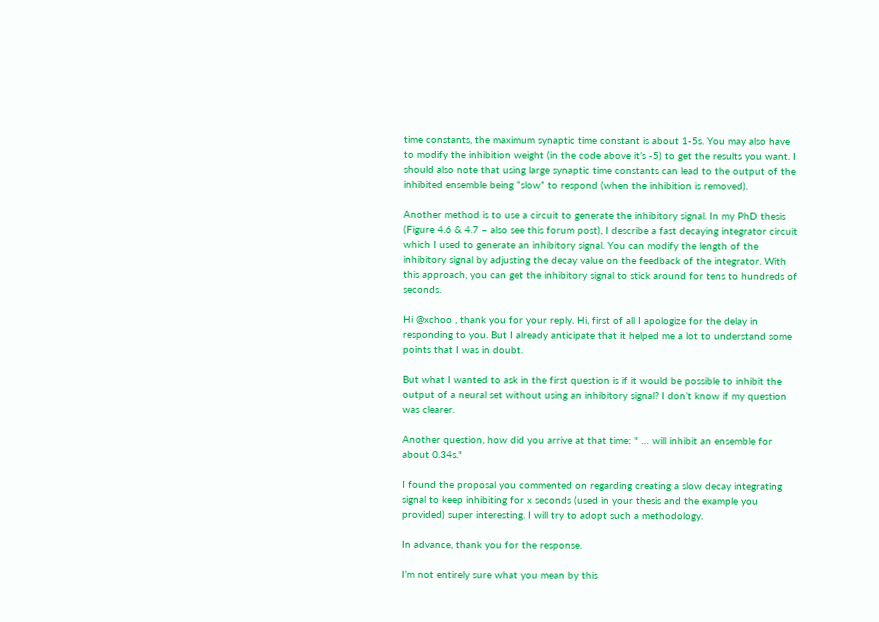time constants, the maximum synaptic time constant is about 1-5s. You may also have to modify the inhibition weight (in the code above it’s -5) to get the results you want. I should also note that using large synaptic time constants can lead to the output of the inhibited ensemble being “slow” to respond (when the inhibition is removed).

Another method is to use a circuit to generate the inhibitory signal. In my PhD thesis (Figure 4.6 & 4.7 – also see this forum post), I describe a fast decaying integrator circuit which I used to generate an inhibitory signal. You can modify the length of the inhibitory signal by adjusting the decay value on the feedback of the integrator. With this approach, you can get the inhibitory signal to stick around for tens to hundreds of seconds.

Hi @xchoo , thank you for your reply. Hi, first of all I apologize for the delay in responding to you. But I already anticipate that it helped me a lot to understand some points that I was in doubt.

But what I wanted to ask in the first question is if it would be possible to inhibit the output of a neural set without using an inhibitory signal? I don’t know if my question was clearer.

Another question, how did you arrive at that time: " … will inhibit an ensemble for about 0.34s."

I found the proposal you commented on regarding creating a slow decay integrating signal to keep inhibiting for x seconds (used in your thesis and the example you provided) super interesting. I will try to adopt such a methodology.

In advance, thank you for the response.

I’m not entirely sure what you mean by this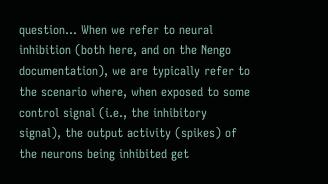question… When we refer to neural inhibition (both here, and on the Nengo documentation), we are typically refer to the scenario where, when exposed to some control signal (i.e., the inhibitory signal), the output activity (spikes) of the neurons being inhibited get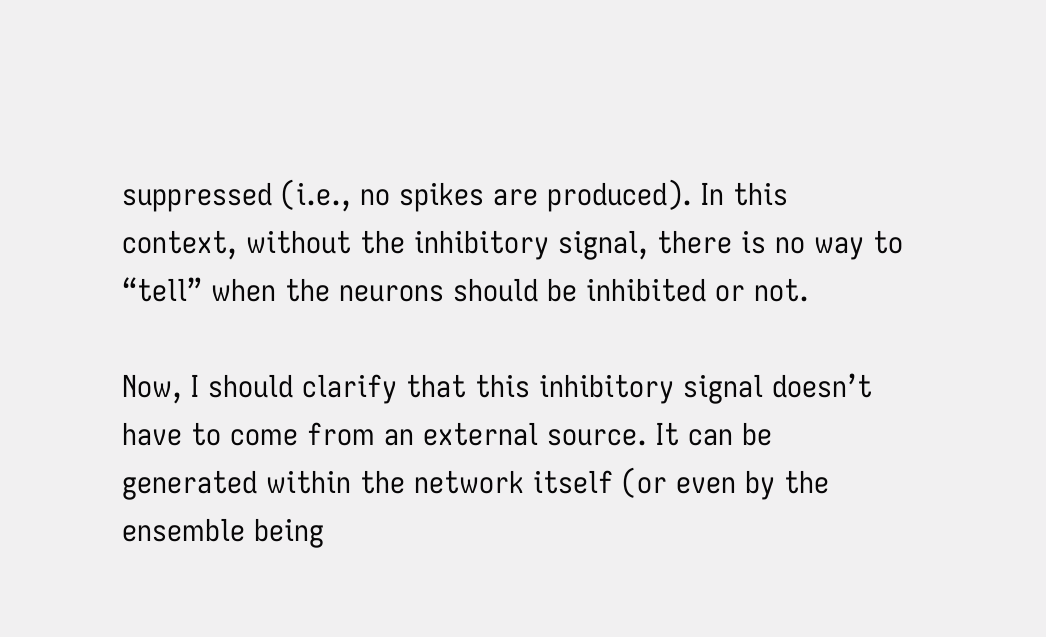suppressed (i.e., no spikes are produced). In this context, without the inhibitory signal, there is no way to “tell” when the neurons should be inhibited or not.

Now, I should clarify that this inhibitory signal doesn’t have to come from an external source. It can be generated within the network itself (or even by the ensemble being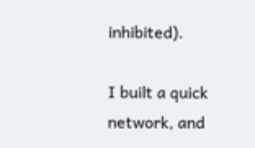inhibited).

I built a quick network, and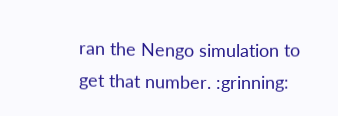ran the Nengo simulation to get that number. :grinning: